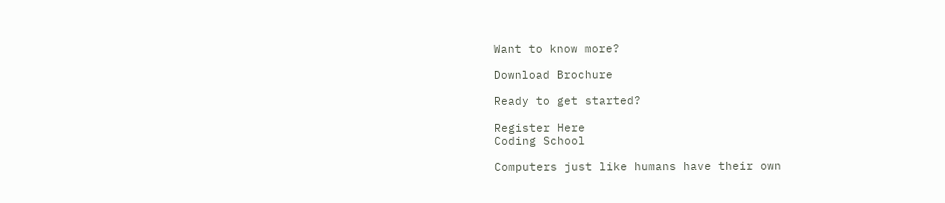Want to know more?

Download Brochure

Ready to get started?

Register Here
Coding School

Computers just like humans have their own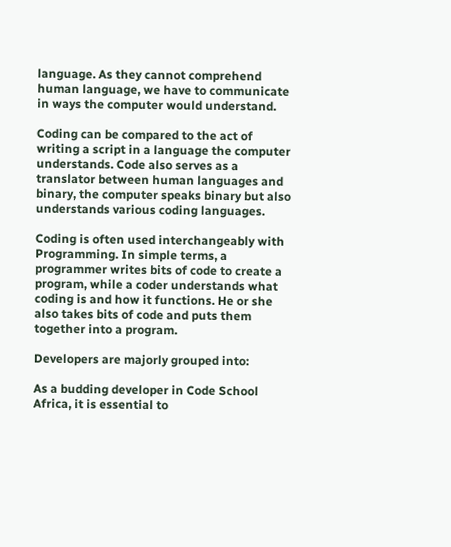language. As they cannot comprehend human language, we have to communicate in ways the computer would understand.

Coding can be compared to the act of writing a script in a language the computer understands. Code also serves as a translator between human languages and binary, the computer speaks binary but also understands various coding languages.

Coding is often used interchangeably with Programming. In simple terms, a programmer writes bits of code to create a program, while a coder understands what coding is and how it functions. He or she also takes bits of code and puts them together into a program.

Developers are majorly grouped into:

As a budding developer in Code School Africa, it is essential to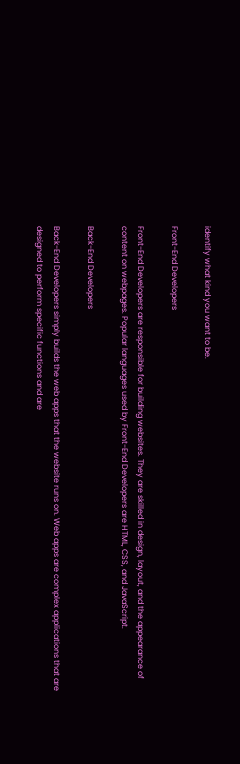identify what kind you want to be.

Front-End Developers

Front-End Developers are responsible for building websites. They are skilled in design, layout, and the appearance of content on webpages. Popular languages used by Front-End Developers are HTML, CSS, and JavaScript.

Back-End Developers

Back-End Developers simply builds the web apps that the website runs on. Web apps are complex applications that are designed to perform specific functions and are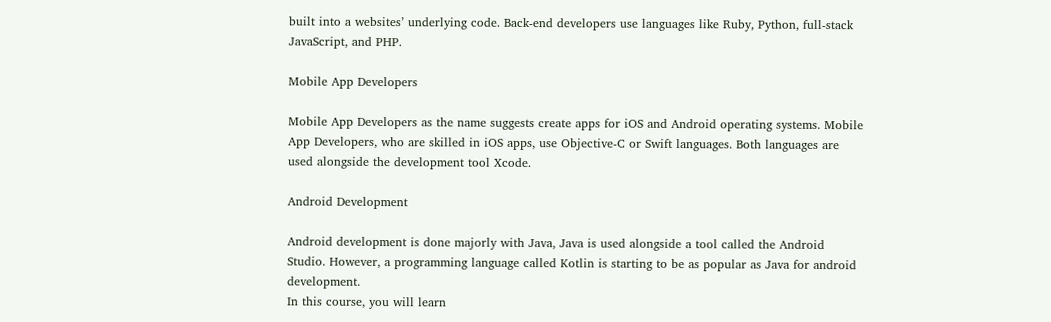built into a websites’ underlying code. Back-end developers use languages like Ruby, Python, full-stack JavaScript, and PHP.

Mobile App Developers

Mobile App Developers as the name suggests create apps for iOS and Android operating systems. Mobile App Developers, who are skilled in iOS apps, use Objective-C or Swift languages. Both languages are used alongside the development tool Xcode.

Android Development

Android development is done majorly with Java, Java is used alongside a tool called the Android Studio. However, a programming language called Kotlin is starting to be as popular as Java for android development.
In this course, you will learn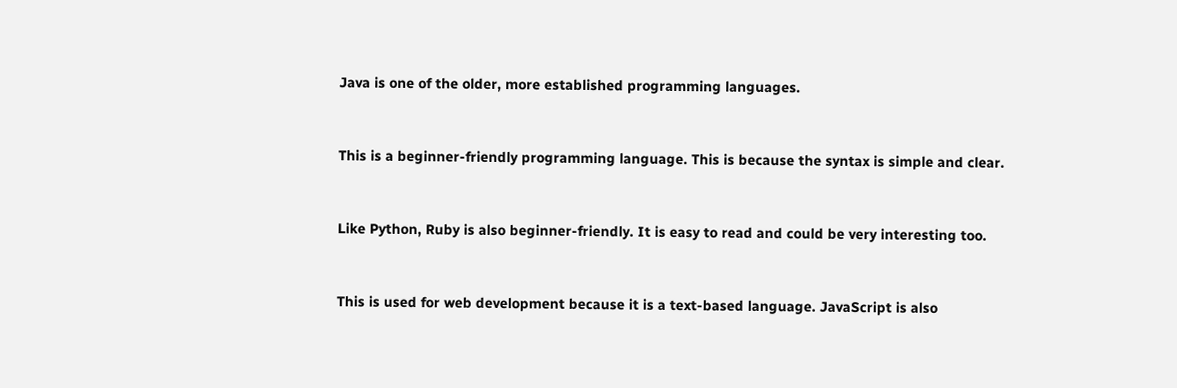Java is one of the older, more established programming languages.


This is a beginner-friendly programming language. This is because the syntax is simple and clear.


Like Python, Ruby is also beginner-friendly. It is easy to read and could be very interesting too.


This is used for web development because it is a text-based language. JavaScript is also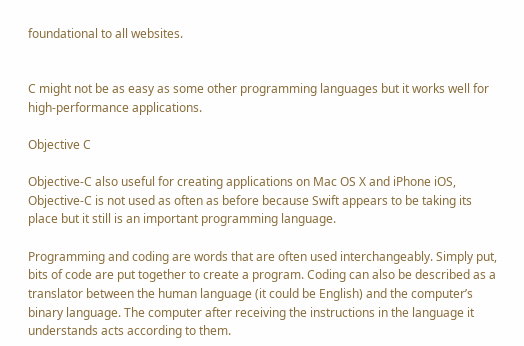foundational to all websites.


C might not be as easy as some other programming languages but it works well for high-performance applications.

Objective C

Objective-C also useful for creating applications on Mac OS X and iPhone iOS, Objective-C is not used as often as before because Swift appears to be taking its place but it still is an important programming language.

Programming and coding are words that are often used interchangeably. Simply put, bits of code are put together to create a program. Coding can also be described as a translator between the human language (it could be English) and the computer’s binary language. The computer after receiving the instructions in the language it understands acts according to them.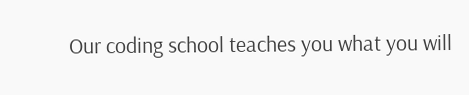Our coding school teaches you what you will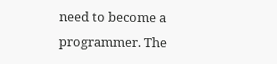need to become a programmer. The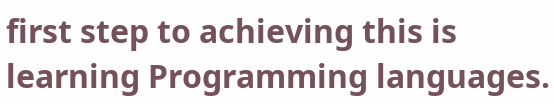first step to achieving this is learning Programming languages.